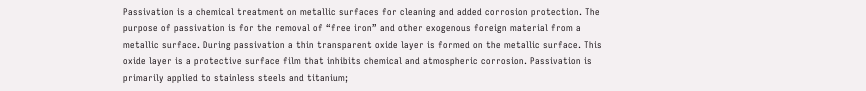Passivation is a chemical treatment on metallic surfaces for cleaning and added corrosion protection. The purpose of passivation is for the removal of “free iron” and other exogenous foreign material from a metallic surface. During passivation a thin transparent oxide layer is formed on the metallic surface. This oxide layer is a protective surface film that inhibits chemical and atmospheric corrosion. Passivation is primarily applied to stainless steels and titanium;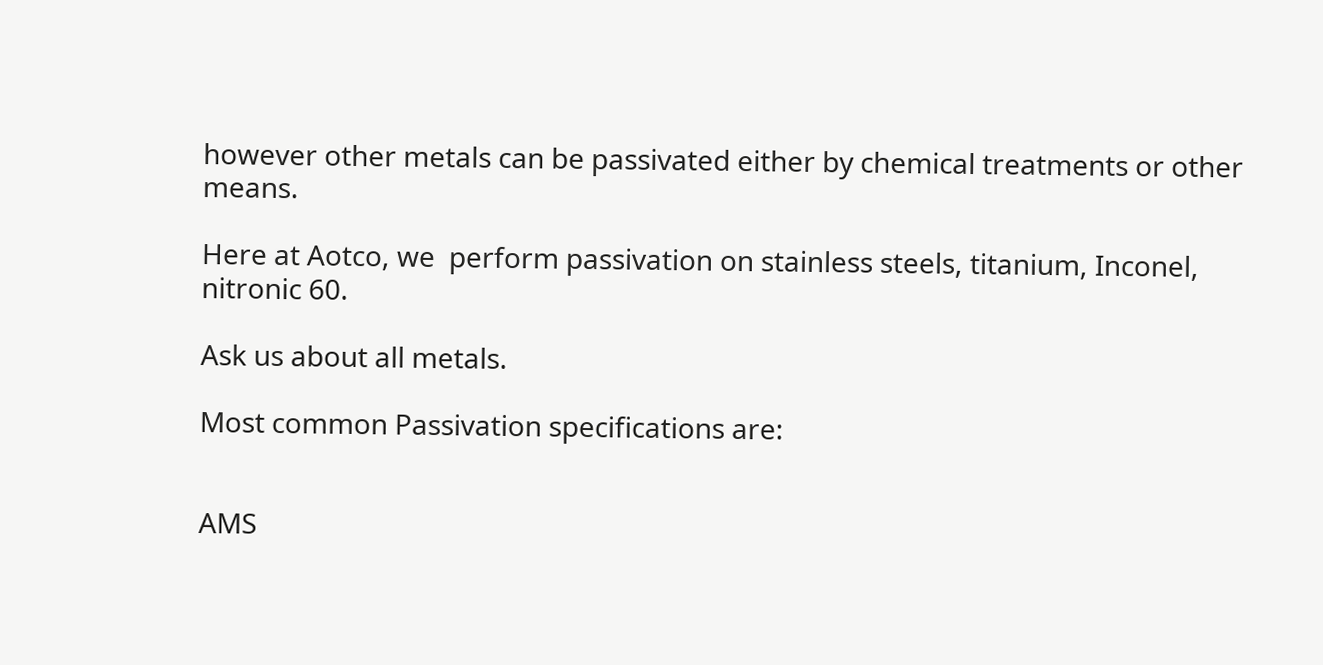however other metals can be passivated either by chemical treatments or other means.

Here at Aotco, we  perform passivation on stainless steels, titanium, Inconel, nitronic 60.

Ask us about all metals.

Most common Passivation specifications are:


AMS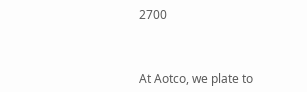2700



At Aotco, we plate to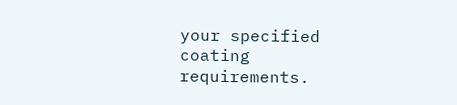your specified coating requirements.